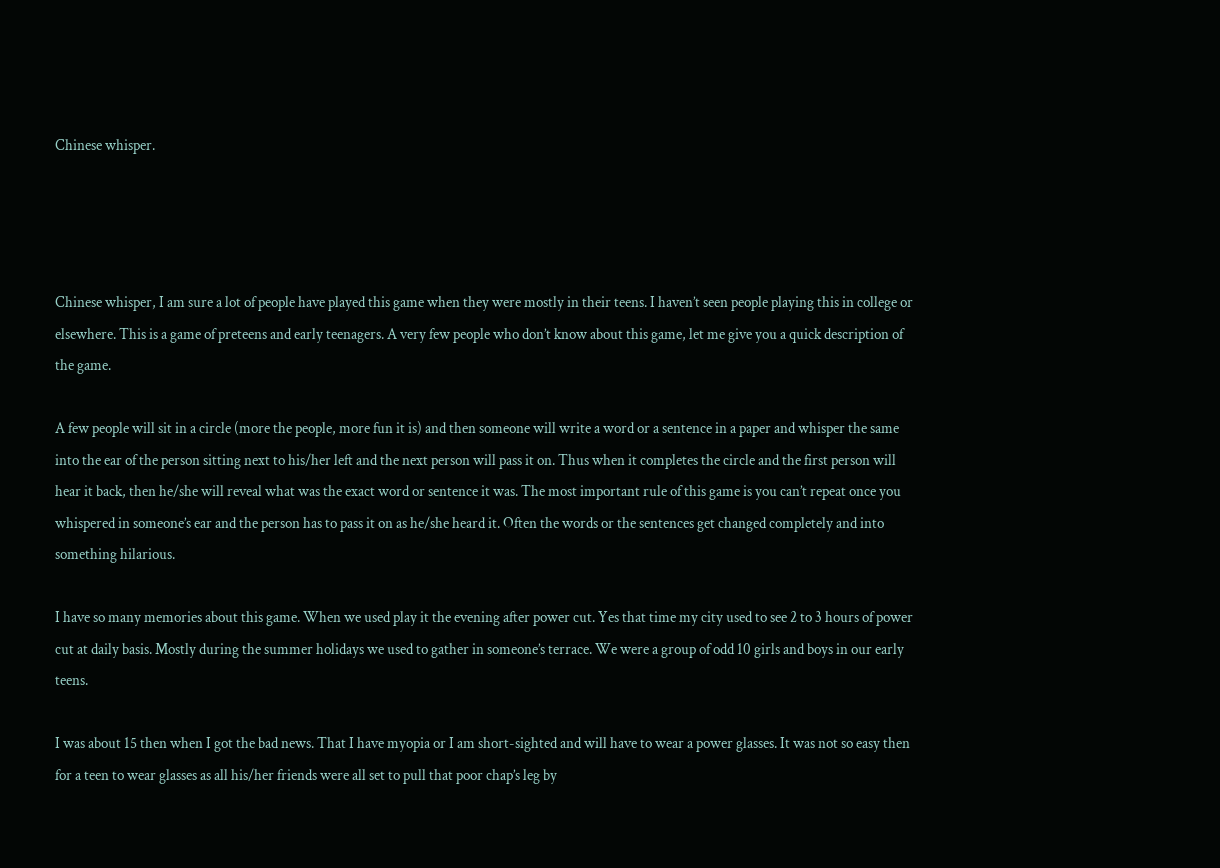Chinese whisper.




Chinese whisper, I am sure a lot of people have played this game when they were mostly in their teens. I haven’t seen people playing this in college or elsewhere. This is a game of preteens and early teenagers. A very few people who don’t know about this game, let me give you a quick description of the game.

A few people will sit in a circle (more the people, more fun it is) and then someone will write a word or a sentence in a paper and whisper the same into the ear of the person sitting next to his/her left and the next person will pass it on. Thus when it completes the circle and the first person will hear it back, then he/she will reveal what was the exact word or sentence it was. The most important rule of this game is you can’t repeat once you whispered in someone’s ear and the person has to pass it on as he/she heard it. Often the words or the sentences get changed completely and into something hilarious.

I have so many memories about this game. When we used play it the evening after power cut. Yes that time my city used to see 2 to 3 hours of power cut at daily basis. Mostly during the summer holidays we used to gather in someone’s terrace. We were a group of odd 10 girls and boys in our early teens.

I was about 15 then when I got the bad news. That I have myopia or I am short-sighted and will have to wear a power glasses. It was not so easy then for a teen to wear glasses as all his/her friends were all set to pull that poor chap’s leg by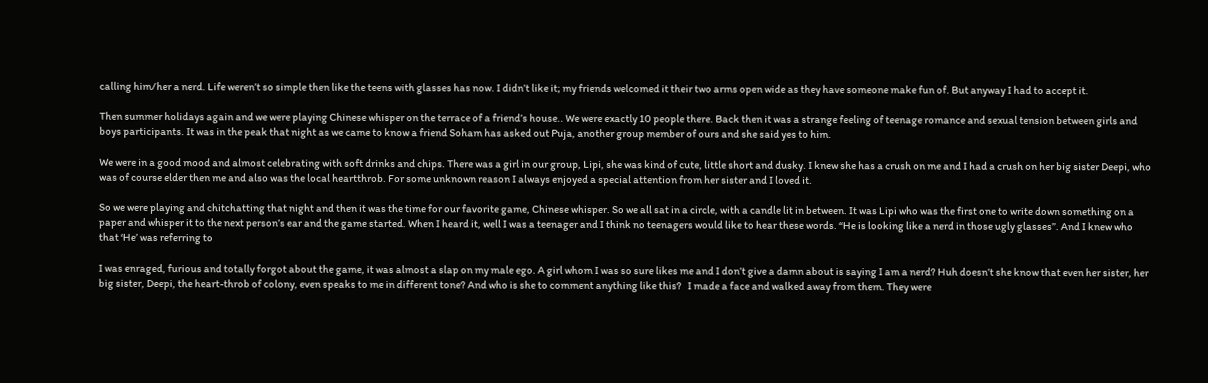calling him/her a nerd. Life weren’t so simple then like the teens with glasses has now. I didn’t like it; my friends welcomed it their two arms open wide as they have someone make fun of. But anyway I had to accept it.

Then summer holidays again and we were playing Chinese whisper on the terrace of a friend’s house.. We were exactly 10 people there. Back then it was a strange feeling of teenage romance and sexual tension between girls and boys participants. It was in the peak that night as we came to know a friend Soham has asked out Puja, another group member of ours and she said yes to him.

We were in a good mood and almost celebrating with soft drinks and chips. There was a girl in our group, Lipi, she was kind of cute, little short and dusky. I knew she has a crush on me and I had a crush on her big sister Deepi, who was of course elder then me and also was the local heartthrob. For some unknown reason I always enjoyed a special attention from her sister and I loved it.

So we were playing and chitchatting that night and then it was the time for our favorite game, Chinese whisper. So we all sat in a circle, with a candle lit in between. It was Lipi who was the first one to write down something on a paper and whisper it to the next person’s ear and the game started. When I heard it, well I was a teenager and I think no teenagers would like to hear these words. “He is looking like a nerd in those ugly glasses”. And I knew who that ‘He’ was referring to

I was enraged, furious and totally forgot about the game, it was almost a slap on my male ego. A girl whom I was so sure likes me and I don’t give a damn about is saying I am a nerd? Huh doesn’t she know that even her sister, her big sister, Deepi, the heart-throb of colony, even speaks to me in different tone? And who is she to comment anything like this?   I made a face and walked away from them. They were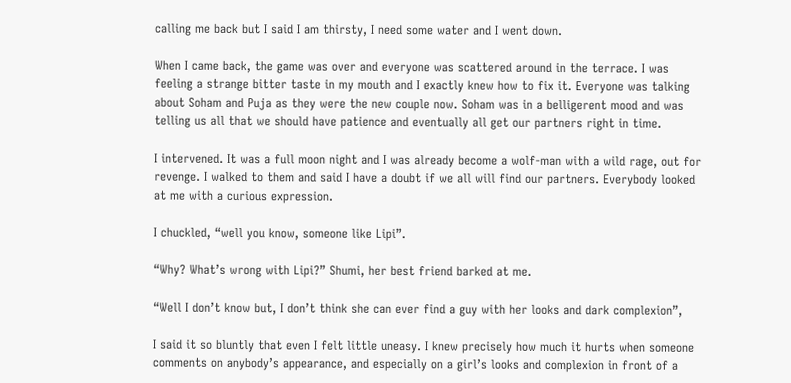calling me back but I said I am thirsty, I need some water and I went down.

When I came back, the game was over and everyone was scattered around in the terrace. I was feeling a strange bitter taste in my mouth and I exactly knew how to fix it. Everyone was talking about Soham and Puja as they were the new couple now. Soham was in a belligerent mood and was telling us all that we should have patience and eventually all get our partners right in time.

I intervened. It was a full moon night and I was already become a wolf-man with a wild rage, out for revenge. I walked to them and said I have a doubt if we all will find our partners. Everybody looked at me with a curious expression.

I chuckled, “well you know, someone like Lipi”.

“Why? What’s wrong with Lipi?” Shumi, her best friend barked at me.

“Well I don’t know but, I don’t think she can ever find a guy with her looks and dark complexion”,

I said it so bluntly that even I felt little uneasy. I knew precisely how much it hurts when someone comments on anybody’s appearance, and especially on a girl’s looks and complexion in front of a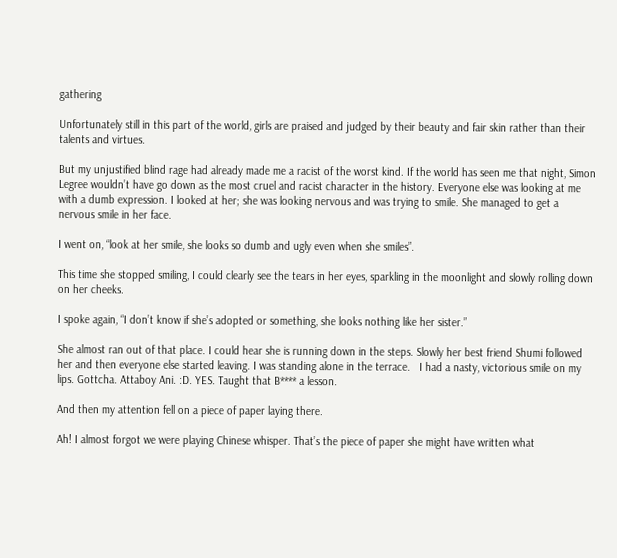gathering

Unfortunately still in this part of the world, girls are praised and judged by their beauty and fair skin rather than their talents and virtues.

But my unjustified blind rage had already made me a racist of the worst kind. If the world has seen me that night, Simon Legree wouldn’t have go down as the most cruel and racist character in the history. Everyone else was looking at me with a dumb expression. I looked at her; she was looking nervous and was trying to smile. She managed to get a nervous smile in her face.

I went on, “look at her smile, she looks so dumb and ugly even when she smiles”.

This time she stopped smiling, I could clearly see the tears in her eyes, sparkling in the moonlight and slowly rolling down on her cheeks.

I spoke again, “I don’t know if she’s adopted or something, she looks nothing like her sister.”

She almost ran out of that place. I could hear she is running down in the steps. Slowly her best friend Shumi followed her and then everyone else started leaving. I was standing alone in the terrace.   I had a nasty, victorious smile on my lips. Gottcha. Attaboy Ani. :D. YES. Taught that B**** a lesson.

And then my attention fell on a piece of paper laying there.

Ah! I almost forgot we were playing Chinese whisper. That’s the piece of paper she might have written what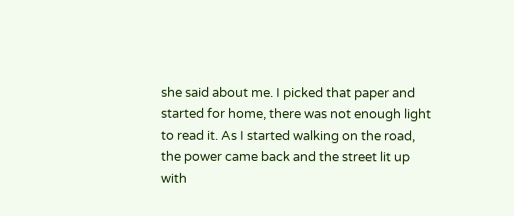she said about me. I picked that paper and started for home, there was not enough light to read it. As I started walking on the road, the power came back and the street lit up with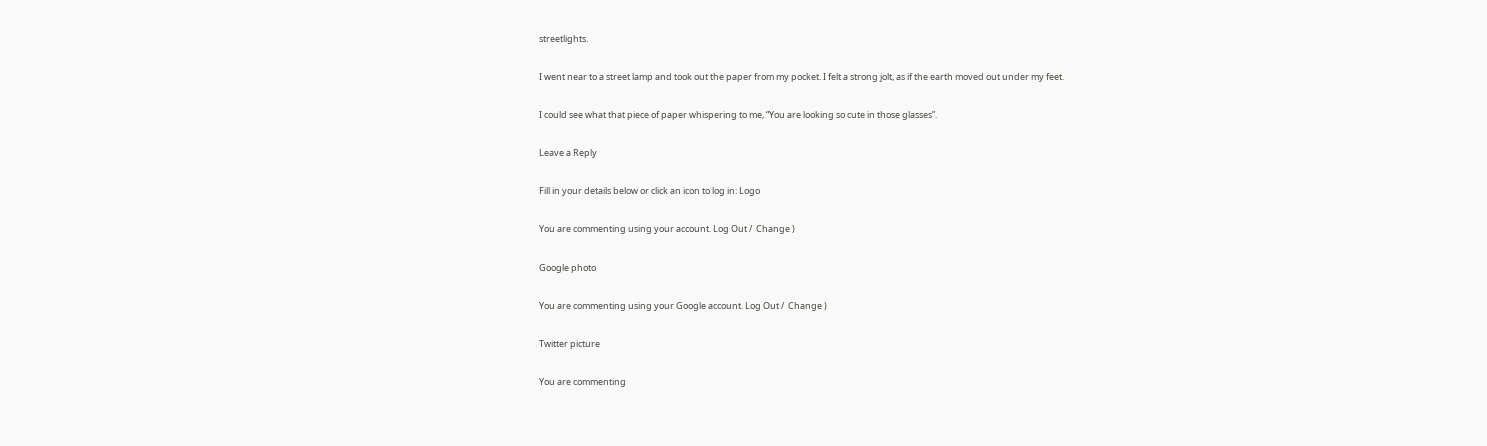streetlights.

I went near to a street lamp and took out the paper from my pocket. I felt a strong jolt, as if the earth moved out under my feet.

I could see what that piece of paper whispering to me, “You are looking so cute in those glasses”.

Leave a Reply

Fill in your details below or click an icon to log in: Logo

You are commenting using your account. Log Out /  Change )

Google photo

You are commenting using your Google account. Log Out /  Change )

Twitter picture

You are commenting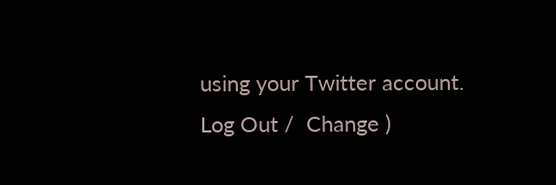using your Twitter account. Log Out /  Change )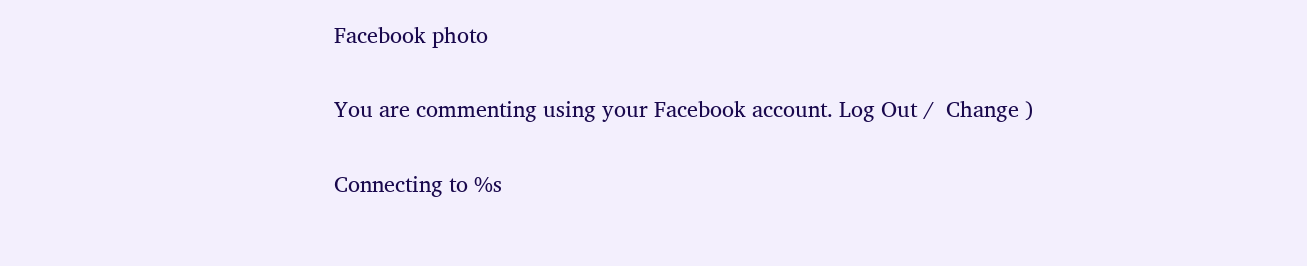Facebook photo

You are commenting using your Facebook account. Log Out /  Change )

Connecting to %s